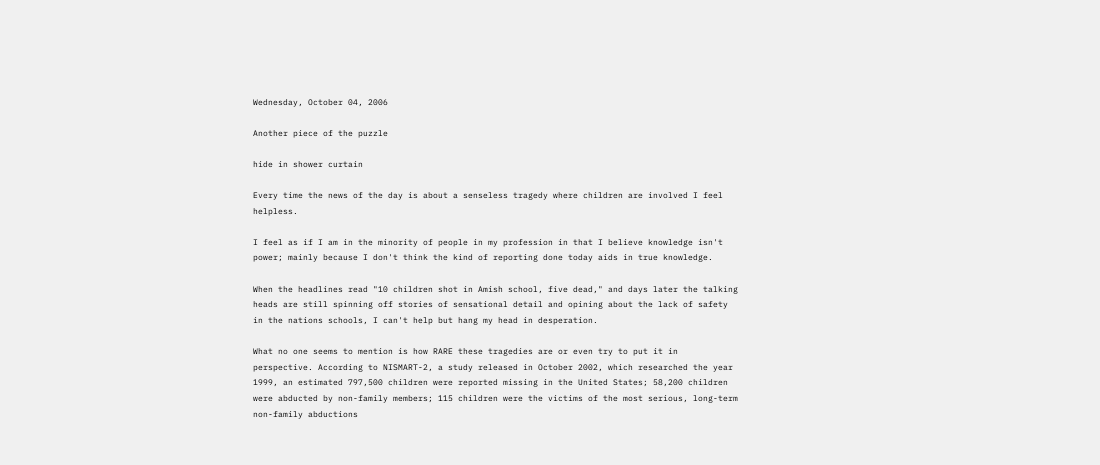Wednesday, October 04, 2006

Another piece of the puzzle

hide in shower curtain

Every time the news of the day is about a senseless tragedy where children are involved I feel helpless.

I feel as if I am in the minority of people in my profession in that I believe knowledge isn't power; mainly because I don't think the kind of reporting done today aids in true knowledge.

When the headlines read "10 children shot in Amish school, five dead," and days later the talking heads are still spinning off stories of sensational detail and opining about the lack of safety in the nations schools, I can't help but hang my head in desperation.

What no one seems to mention is how RARE these tragedies are or even try to put it in perspective. According to NISMART-2, a study released in October 2002, which researched the year 1999, an estimated 797,500 children were reported missing in the United States; 58,200 children were abducted by non-family members; 115 children were the victims of the most serious, long-term non-family abductions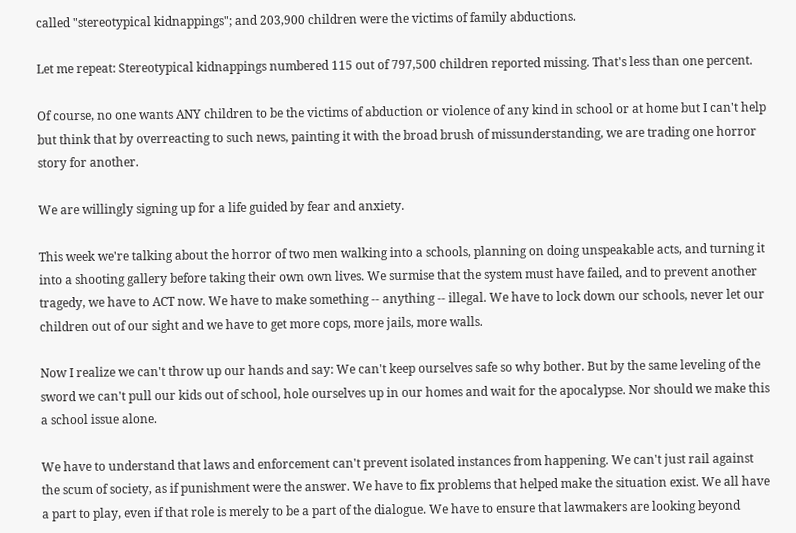called "stereotypical kidnappings"; and 203,900 children were the victims of family abductions.

Let me repeat: Stereotypical kidnappings numbered 115 out of 797,500 children reported missing. That's less than one percent.

Of course, no one wants ANY children to be the victims of abduction or violence of any kind in school or at home but I can't help but think that by overreacting to such news, painting it with the broad brush of missunderstanding, we are trading one horror story for another.

We are willingly signing up for a life guided by fear and anxiety.

This week we're talking about the horror of two men walking into a schools, planning on doing unspeakable acts, and turning it into a shooting gallery before taking their own own lives. We surmise that the system must have failed, and to prevent another tragedy, we have to ACT now. We have to make something -- anything -- illegal. We have to lock down our schools, never let our children out of our sight and we have to get more cops, more jails, more walls.

Now I realize we can't throw up our hands and say: We can't keep ourselves safe so why bother. But by the same leveling of the sword we can't pull our kids out of school, hole ourselves up in our homes and wait for the apocalypse. Nor should we make this a school issue alone.

We have to understand that laws and enforcement can't prevent isolated instances from happening. We can't just rail against the scum of society, as if punishment were the answer. We have to fix problems that helped make the situation exist. We all have a part to play, even if that role is merely to be a part of the dialogue. We have to ensure that lawmakers are looking beyond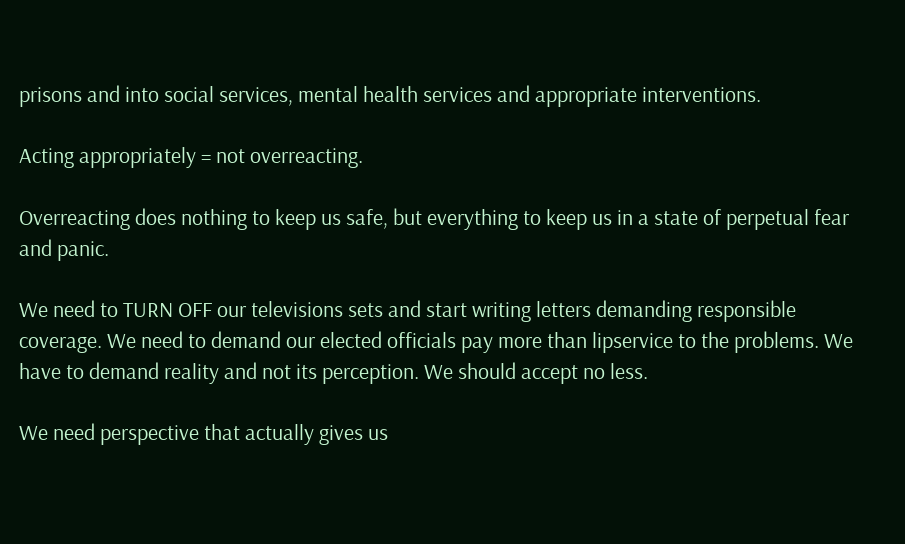prisons and into social services, mental health services and appropriate interventions.

Acting appropriately = not overreacting.

Overreacting does nothing to keep us safe, but everything to keep us in a state of perpetual fear and panic.

We need to TURN OFF our televisions sets and start writing letters demanding responsible coverage. We need to demand our elected officials pay more than lipservice to the problems. We have to demand reality and not its perception. We should accept no less.

We need perspective that actually gives us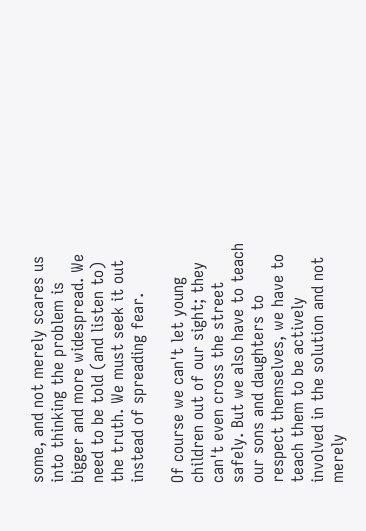some, and not merely scares us into thinking the problem is bigger and more widespread. We need to be told (and listen to) the truth. We must seek it out instead of spreading fear.

Of course we can't let young children out of our sight; they can't even cross the street safely. But we also have to teach our sons and daughters to respect themselves, we have to teach them to be actively involved in the solution and not merely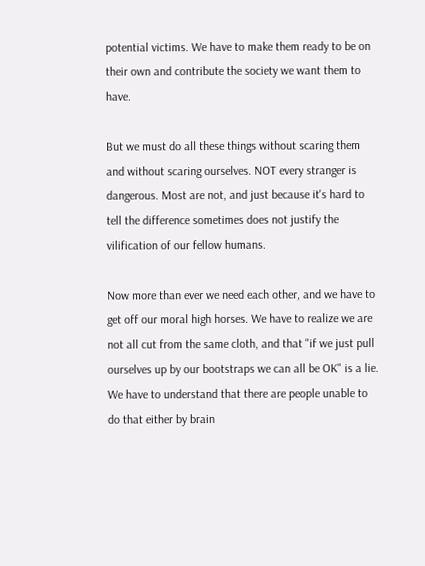potential victims. We have to make them ready to be on their own and contribute the society we want them to have.

But we must do all these things without scaring them and without scaring ourselves. NOT every stranger is dangerous. Most are not, and just because it's hard to tell the difference sometimes does not justify the vilification of our fellow humans.

Now more than ever we need each other, and we have to get off our moral high horses. We have to realize we are not all cut from the same cloth, and that "if we just pull ourselves up by our bootstraps we can all be OK" is a lie. We have to understand that there are people unable to do that either by brain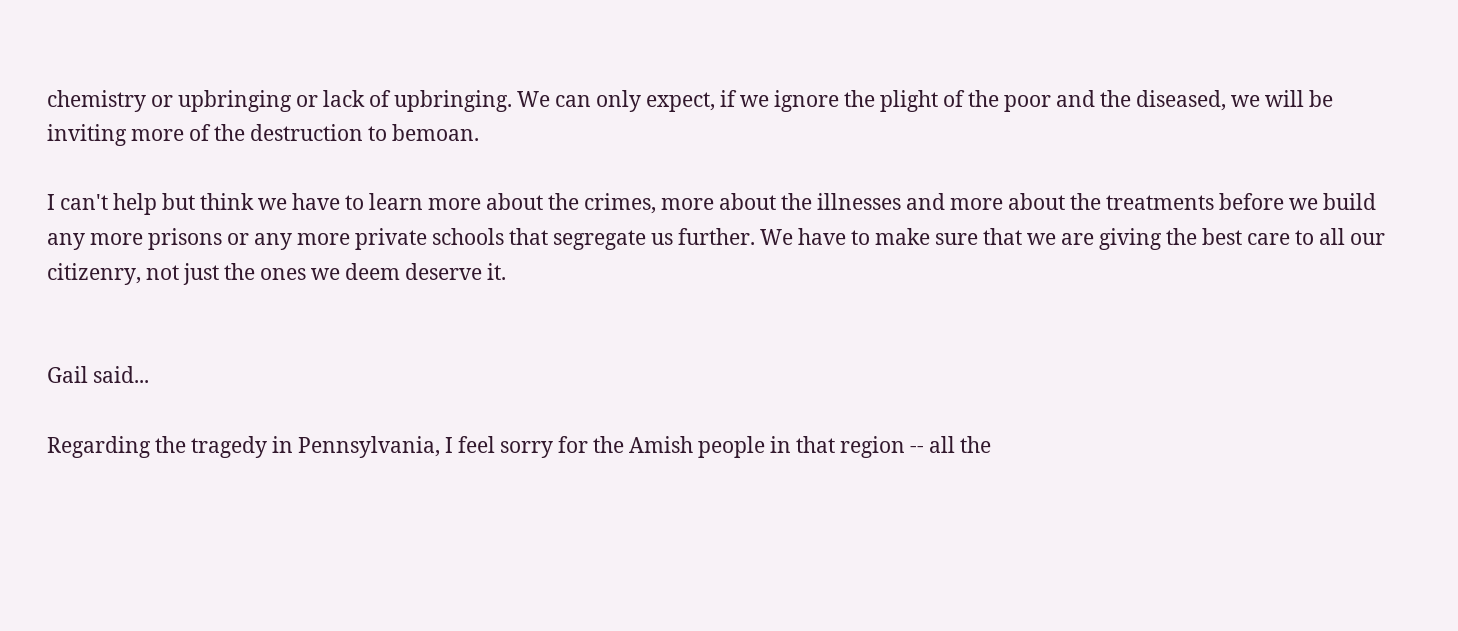chemistry or upbringing or lack of upbringing. We can only expect, if we ignore the plight of the poor and the diseased, we will be inviting more of the destruction to bemoan.

I can't help but think we have to learn more about the crimes, more about the illnesses and more about the treatments before we build any more prisons or any more private schools that segregate us further. We have to make sure that we are giving the best care to all our citizenry, not just the ones we deem deserve it.


Gail said...

Regarding the tragedy in Pennsylvania, I feel sorry for the Amish people in that region -- all the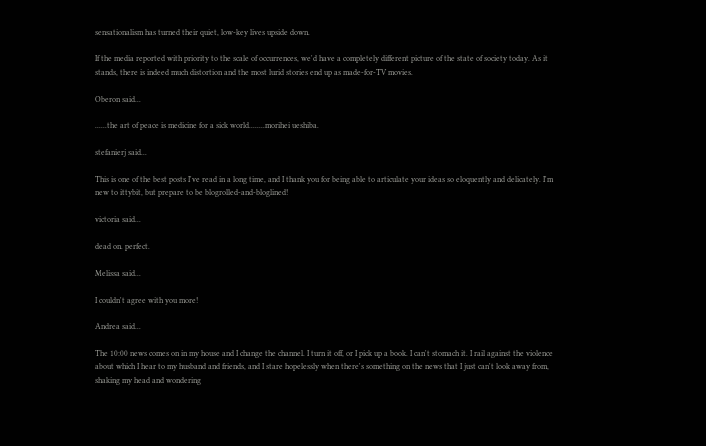sensationalism has turned their quiet, low-key lives upside down.

If the media reported with priority to the scale of occurrences, we'd have a completely different picture of the state of society today. As it stands, there is indeed much distortion and the most lurid stories end up as made-for-TV movies.

Oberon said...

......the art of peace is medicine for a sick world........morihei ueshiba.

stefanierj said...

This is one of the best posts I've read in a long time, and I thank you for being able to articulate your ideas so eloquently and delicately. I'm new to ittybit, but prepare to be blogrolled-and-bloglined!

victoria said...

dead on. perfect.

Melissa said...

I couldn't agree with you more!

Andrea said...

The 10:00 news comes on in my house and I change the channel. I turn it off, or I pick up a book. I can't stomach it. I rail against the violence about which I hear to my husband and friends, and I stare hopelessly when there's something on the news that I just can't look away from, shaking my head and wondering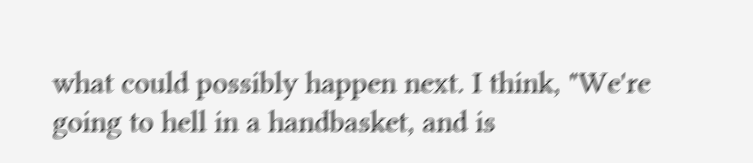what could possibly happen next. I think, "We're going to hell in a handbasket, and is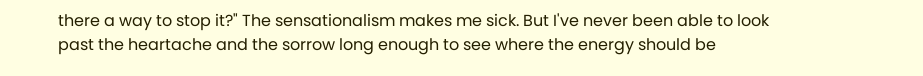there a way to stop it?" The sensationalism makes me sick. But I've never been able to look past the heartache and the sorrow long enough to see where the energy should be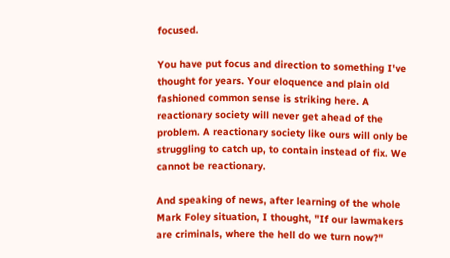focused.

You have put focus and direction to something I've thought for years. Your eloquence and plain old fashioned common sense is striking here. A reactionary society will never get ahead of the problem. A reactionary society like ours will only be struggling to catch up, to contain instead of fix. We cannot be reactionary.

And speaking of news, after learning of the whole Mark Foley situation, I thought, "If our lawmakers are criminals, where the hell do we turn now?"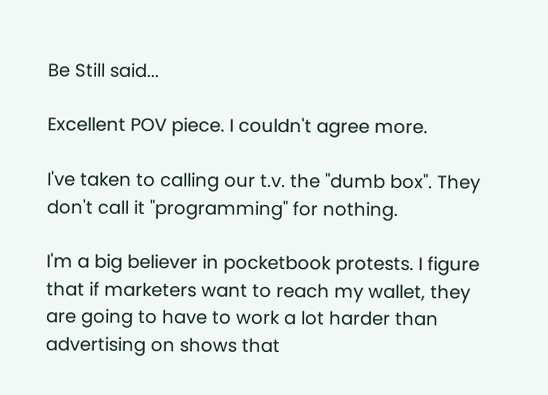Be Still said...

Excellent POV piece. I couldn't agree more.

I've taken to calling our t.v. the "dumb box". They don't call it "programming" for nothing.

I'm a big believer in pocketbook protests. I figure that if marketers want to reach my wallet, they are going to have to work a lot harder than advertising on shows that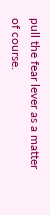pull the fear lever as a matter of course.